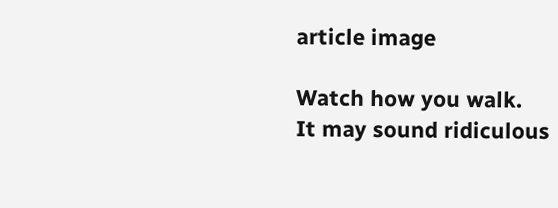article image

Watch how you walk.
It may sound ridiculous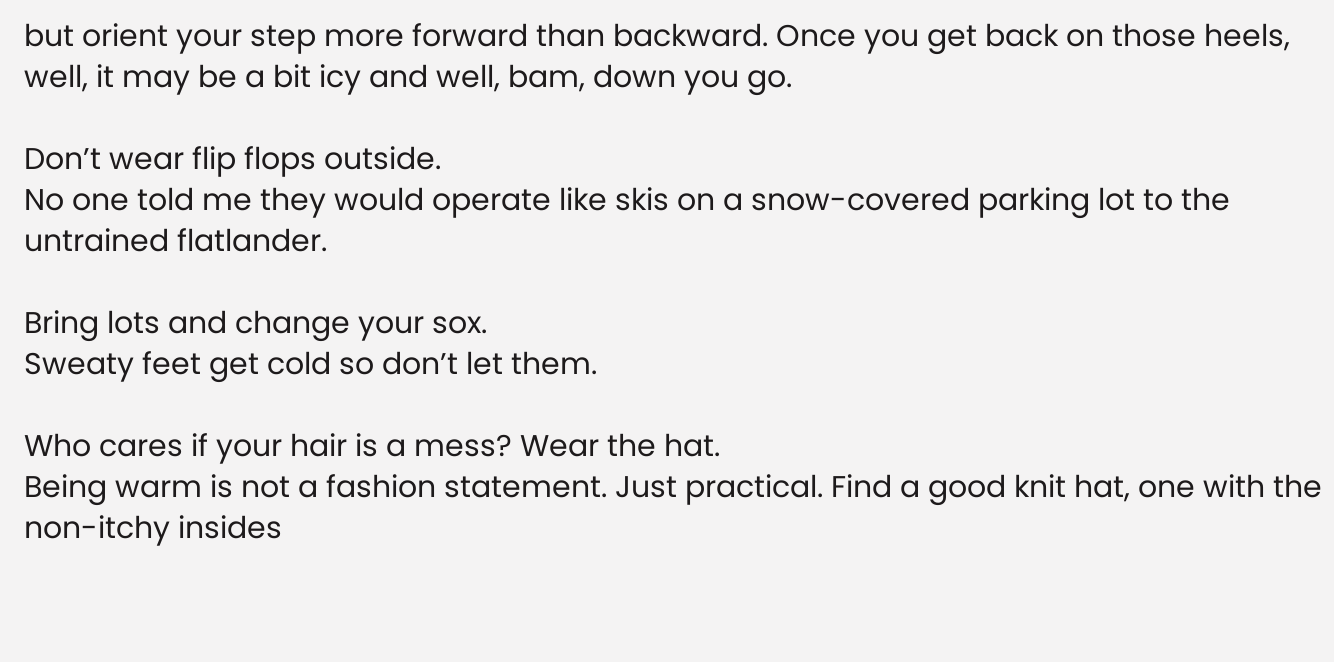but orient your step more forward than backward. Once you get back on those heels, well, it may be a bit icy and well, bam, down you go.

Don’t wear flip flops outside.
No one told me they would operate like skis on a snow-covered parking lot to the untrained flatlander.

Bring lots and change your sox.
Sweaty feet get cold so don’t let them.

Who cares if your hair is a mess? Wear the hat.
Being warm is not a fashion statement. Just practical. Find a good knit hat, one with the non-itchy insides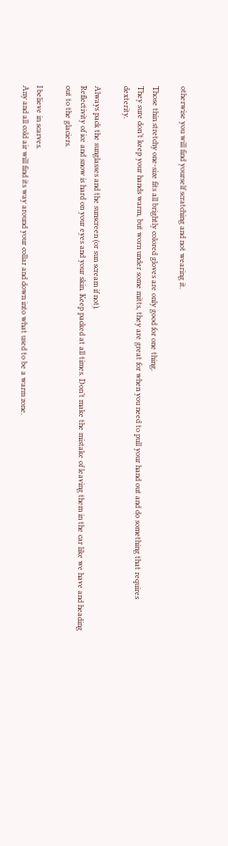otherwise you will find yourself scratching and not wearing it.

Those thin stretchy one-size fits all brightly colored gloves are only good for one thing.
They sure don’t keep your hands warm, but worn under some mitts, they are great for when you need to pull your hand out and do something that requires dexterity.

Always pack the sunglasses and the sunscreen (or sun scream if not).
Reflectivity of ice and snow is hard on your eyes and your skin. Keep packed at all times. Don’t make the mistake of leaving them in the car like we have and heading out to the glaciers.

I believe in scarves.
Any and all cold air will find its way around your collar and down into what used to be a warm zone.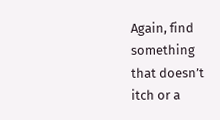Again, find something that doesn’t itch or a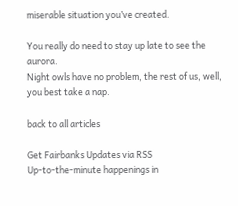miserable situation you’ve created.

You really do need to stay up late to see the aurora.
Night owls have no problem, the rest of us, well, you best take a nap.

back to all articles

Get Fairbanks Updates via RSS
Up-to-the-minute happenings in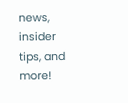news, insider tips, and more!